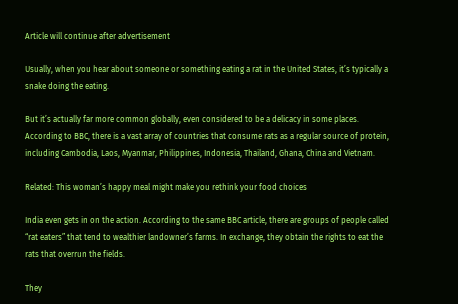Article will continue after advertisement

Usually, when you hear about someone or something eating a rat in the United States, it’s typically a snake doing the eating.

But it’s actually far more common globally, even considered to be a delicacy in some places. According to BBC, there is a vast array of countries that consume rats as a regular source of protein, including Cambodia, Laos, Myanmar, Philippines, Indonesia, Thailand, Ghana, China and Vietnam.

Related: This woman’s happy meal might make you rethink your food choices

India even gets in on the action. According to the same BBC article, there are groups of people called “rat eaters” that tend to wealthier landowner’s farms. In exchange, they obtain the rights to eat the rats that overrun the fields.

They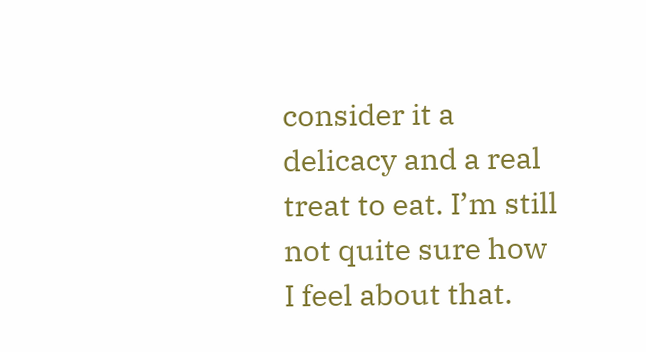consider it a delicacy and a real treat to eat. I’m still not quite sure how I feel about that.